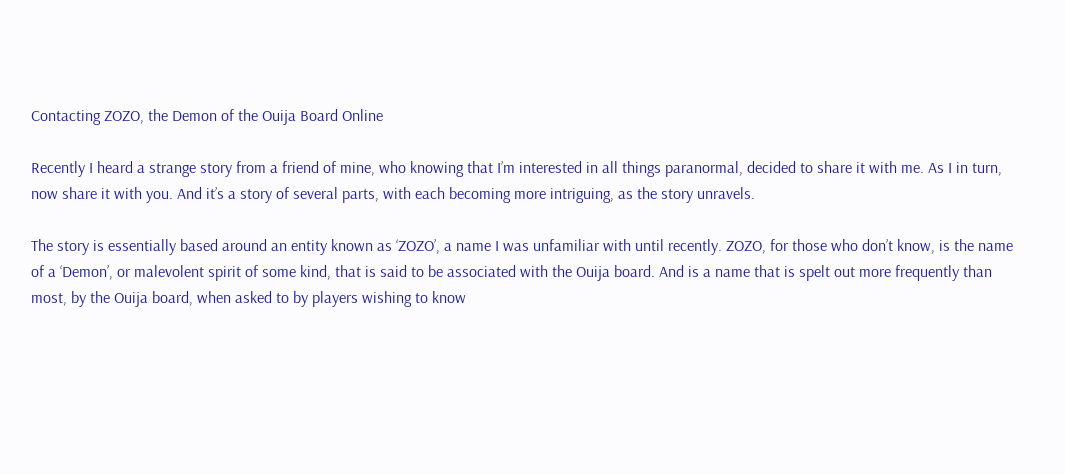Contacting ZOZO, the Demon of the Ouija Board Online

Recently I heard a strange story from a friend of mine, who knowing that I’m interested in all things paranormal, decided to share it with me. As I in turn, now share it with you. And it’s a story of several parts, with each becoming more intriguing, as the story unravels.

The story is essentially based around an entity known as ‘ZOZO’, a name I was unfamiliar with until recently. ZOZO, for those who don’t know, is the name of a ‘Demon’, or malevolent spirit of some kind, that is said to be associated with the Ouija board. And is a name that is spelt out more frequently than most, by the Ouija board, when asked to by players wishing to know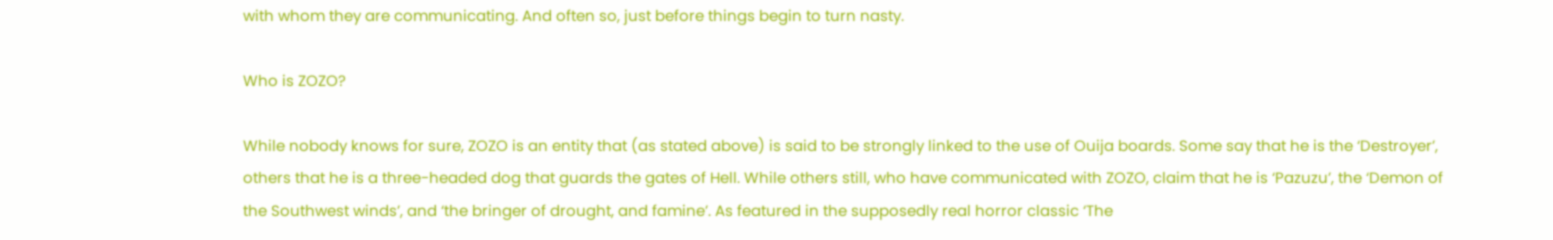with whom they are communicating. And often so, just before things begin to turn nasty.

Who is ZOZO?

While nobody knows for sure, ZOZO is an entity that (as stated above) is said to be strongly linked to the use of Ouija boards. Some say that he is the ‘Destroyer’, others that he is a three-headed dog that guards the gates of Hell. While others still, who have communicated with ZOZO, claim that he is ‘Pazuzu’, the ‘Demon of the Southwest winds’, and ‘the bringer of drought, and famine’. As featured in the supposedly real horror classic ‘The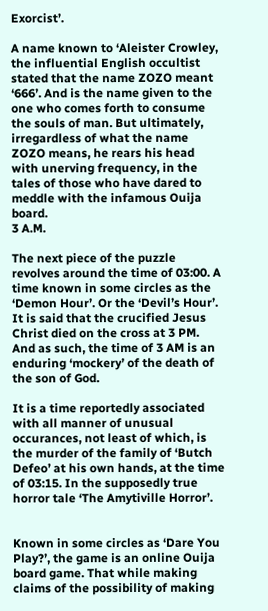Exorcist’.

A name known to ‘Aleister Crowley, the influential English occultist stated that the name ZOZO meant ‘666’. And is the name given to the one who comes forth to consume the souls of man. But ultimately, irregardless of what the name ZOZO means, he rears his head with unerving frequency, in the tales of those who have dared to meddle with the infamous Ouija board.
3 A.M.

The next piece of the puzzle revolves around the time of 03:00. A time known in some circles as the ‘Demon Hour’. Or the ‘Devil’s Hour’. It is said that the crucified Jesus Christ died on the cross at 3 PM. And as such, the time of 3 AM is an enduring ‘mockery’ of the death of the son of God.

It is a time reportedly associated with all manner of unusual occurances, not least of which, is the murder of the family of ‘Butch Defeo’ at his own hands, at the time of 03:15. In the supposedly true horror tale ‘The Amytiville Horror’.


Known in some circles as ‘Dare You Play?’, the game is an online Ouija board game. That while making claims of the possibility of making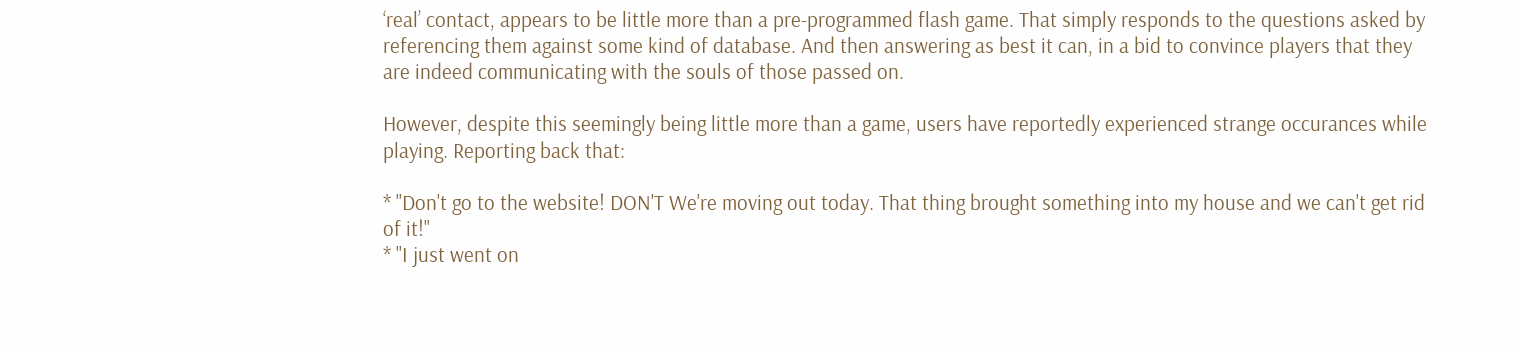‘real’ contact, appears to be little more than a pre-programmed flash game. That simply responds to the questions asked by referencing them against some kind of database. And then answering as best it can, in a bid to convince players that they are indeed communicating with the souls of those passed on.

However, despite this seemingly being little more than a game, users have reportedly experienced strange occurances while playing. Reporting back that:

* "Don't go to the website! DON'T We're moving out today. That thing brought something into my house and we can't get rid of it!"
* "I just went on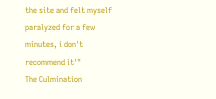the site and felt myself paralyzed for a few minutes, i don't recommend it'"
The Culmination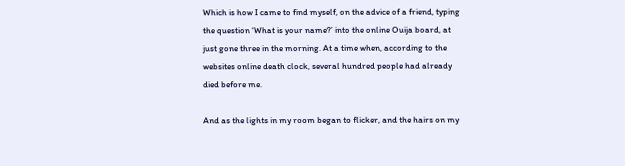Which is how I came to find myself, on the advice of a friend, typing the question ‘What is your name?’ into the online Ouija board, at just gone three in the morning. At a time when, according to the websites online death clock, several hundred people had already died before me.

And as the lights in my room began to flicker, and the hairs on my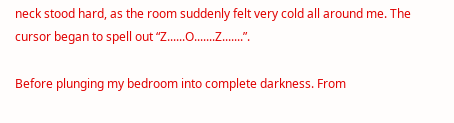neck stood hard, as the room suddenly felt very cold all around me. The cursor began to spell out “Z......O.......Z.......”.

Before plunging my bedroom into complete darkness. From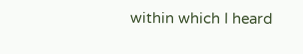within which I heard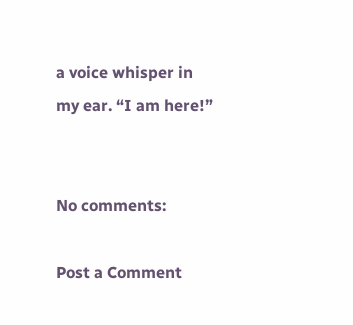a voice whisper in my ear. “I am here!”


No comments:

Post a Comment